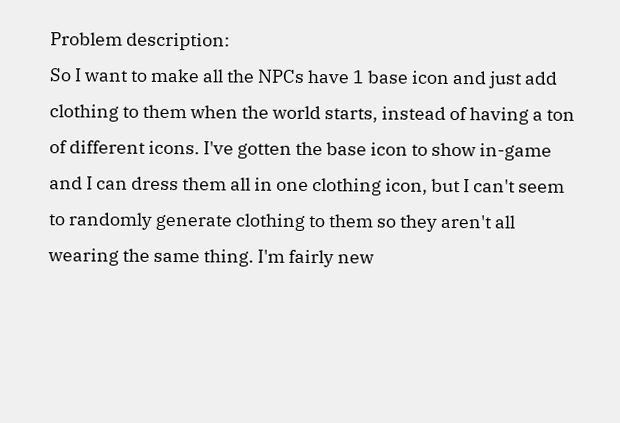Problem description:
So I want to make all the NPCs have 1 base icon and just add clothing to them when the world starts, instead of having a ton of different icons. I've gotten the base icon to show in-game and I can dress them all in one clothing icon, but I can't seem to randomly generate clothing to them so they aren't all wearing the same thing. I'm fairly new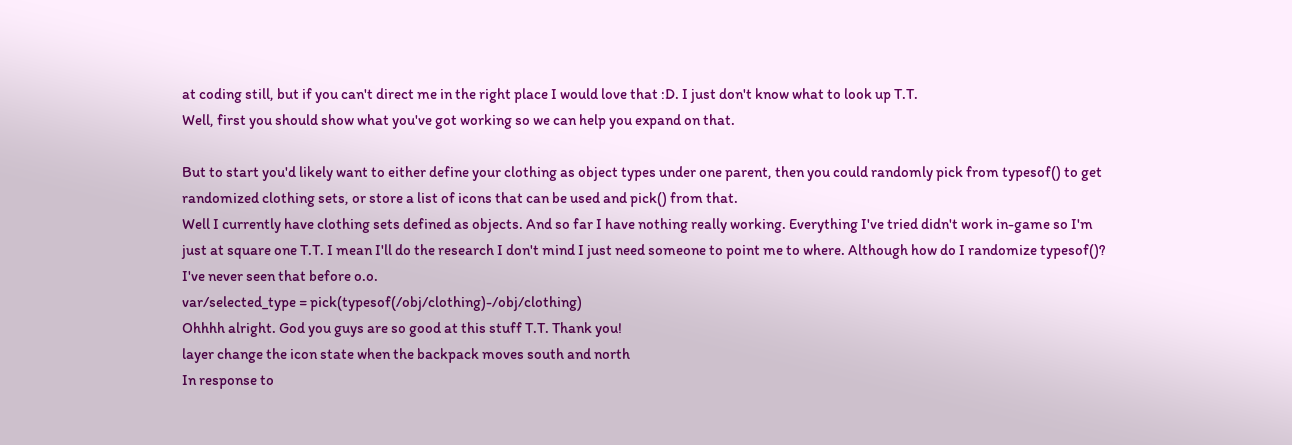at coding still, but if you can't direct me in the right place I would love that :D. I just don't know what to look up T.T.
Well, first you should show what you've got working so we can help you expand on that.

But to start you'd likely want to either define your clothing as object types under one parent, then you could randomly pick from typesof() to get randomized clothing sets, or store a list of icons that can be used and pick() from that.
Well I currently have clothing sets defined as objects. And so far I have nothing really working. Everything I've tried didn't work in-game so I'm just at square one T.T. I mean I'll do the research I don't mind I just need someone to point me to where. Although how do I randomize typesof()? I've never seen that before o.o.
var/selected_type = pick(typesof(/obj/clothing)-/obj/clothing)
Ohhhh alright. God you guys are so good at this stuff T.T. Thank you!
layer change the icon state when the backpack moves south and north
In response to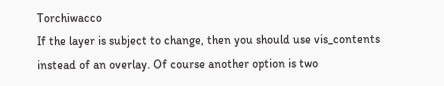Torchiwacco
If the layer is subject to change, then you should use vis_contents instead of an overlay. Of course another option is two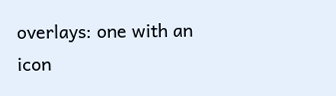overlays: one with an icon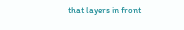that layers in front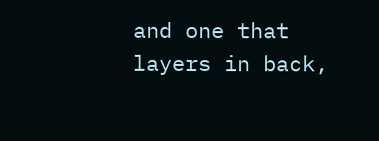and one that layers in back,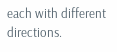each with different directions.